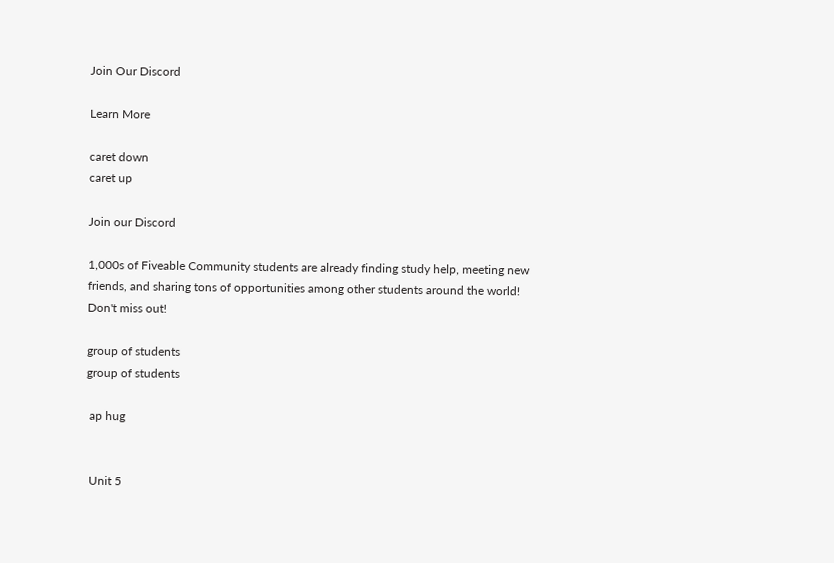Join Our Discord

Learn More

caret down
caret up

Join our Discord

1,000s of Fiveable Community students are already finding study help, meeting new friends, and sharing tons of opportunities among other students around the world! Don't miss out!

group of students
group of students

 ap hug


 Unit 5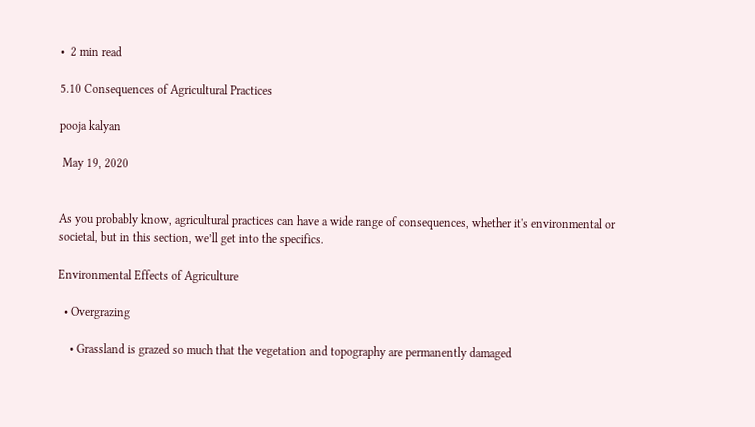•  2 min read

5.10 Consequences of Agricultural Practices

pooja kalyan

 May 19, 2020


As you probably know, agricultural practices can have a wide range of consequences, whether it's environmental or societal, but in this section, we’ll get into the specifics.

Environmental Effects of Agriculture

  • Overgrazing

    • Grassland is grazed so much that the vegetation and topography are permanently damaged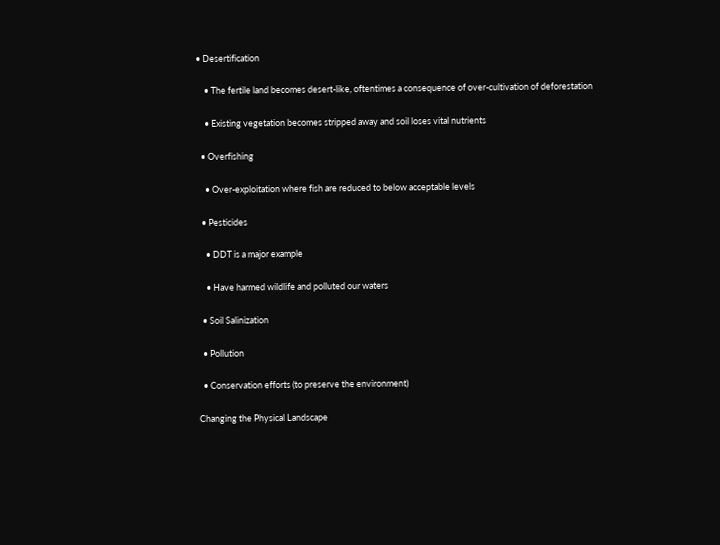• Desertification

    • The fertile land becomes desert-like, oftentimes a consequence of over-cultivation of deforestation

    • Existing vegetation becomes stripped away and soil loses vital nutrients

  • Overfishing

    • Over-exploitation where fish are reduced to below acceptable levels

  • Pesticides

    • DDT is a major example

    • Have harmed wildlife and polluted our waters

  • Soil Salinization

  • Pollution

  • Conservation efforts (to preserve the environment)

Changing the Physical Landscape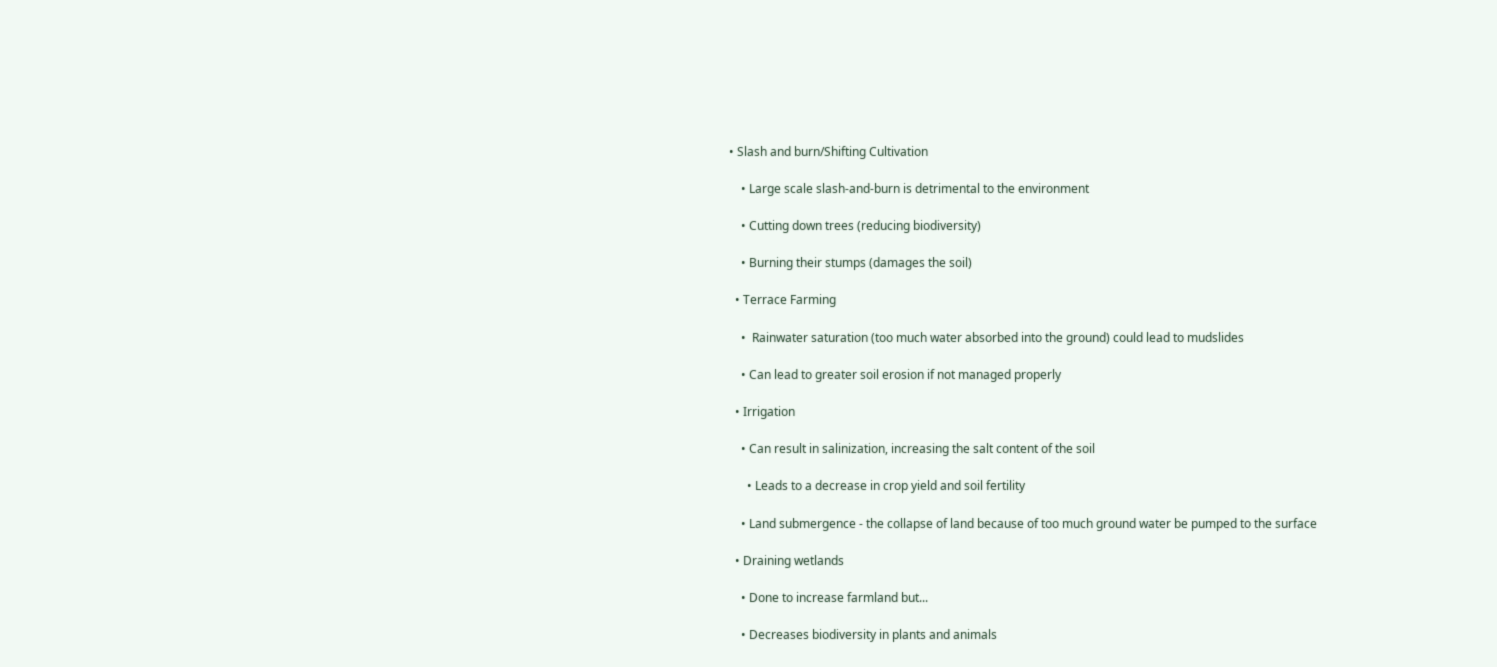• Slash and burn/Shifting Cultivation

    • Large scale slash-and-burn is detrimental to the environment

    • Cutting down trees (reducing biodiversity)

    • Burning their stumps (damages the soil)

  • Terrace Farming

    •  Rainwater saturation (too much water absorbed into the ground) could lead to mudslides

    • Can lead to greater soil erosion if not managed properly

  • Irrigation

    • Can result in salinization, increasing the salt content of the soil

      • Leads to a decrease in crop yield and soil fertility

    • Land submergence - the collapse of land because of too much ground water be pumped to the surface

  • Draining wetlands

    • Done to increase farmland but...

    • Decreases biodiversity in plants and animals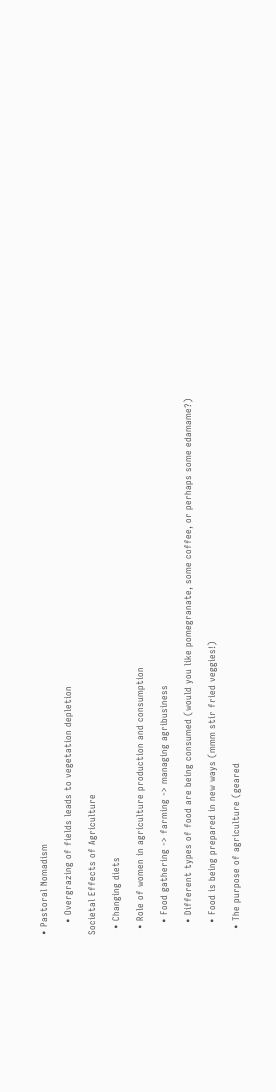• Pastoral Nomadism

    • Overgrazing of fields leads to vegetation depletion

Societal Effects of Agriculture

  • Changing diets

  • Role of women in agriculture production and consumption

    • Food gathering -> farming -> managing agribusiness

    • Different types of food are being consumed (would you like pomegranate, some coffee, or perhaps some edamame?)

    • Food is being prepared in new ways (mmm stir fried veggies!)

  • The purpose of agriculture (geared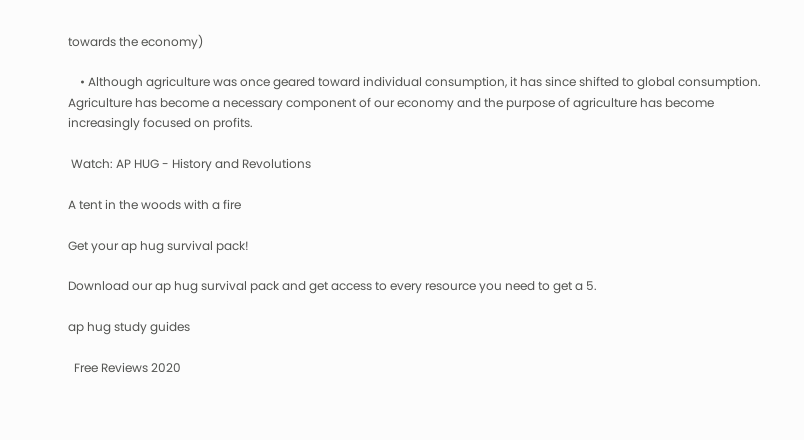towards the economy)

    • Although agriculture was once geared toward individual consumption, it has since shifted to global consumption. Agriculture has become a necessary component of our economy and the purpose of agriculture has become increasingly focused on profits.

 Watch: AP HUG - History and Revolutions

A tent in the woods with a fire

Get your ap hug survival pack!

Download our ap hug survival pack and get access to every resource you need to get a 5.

ap hug study guides

  Free Reviews 2020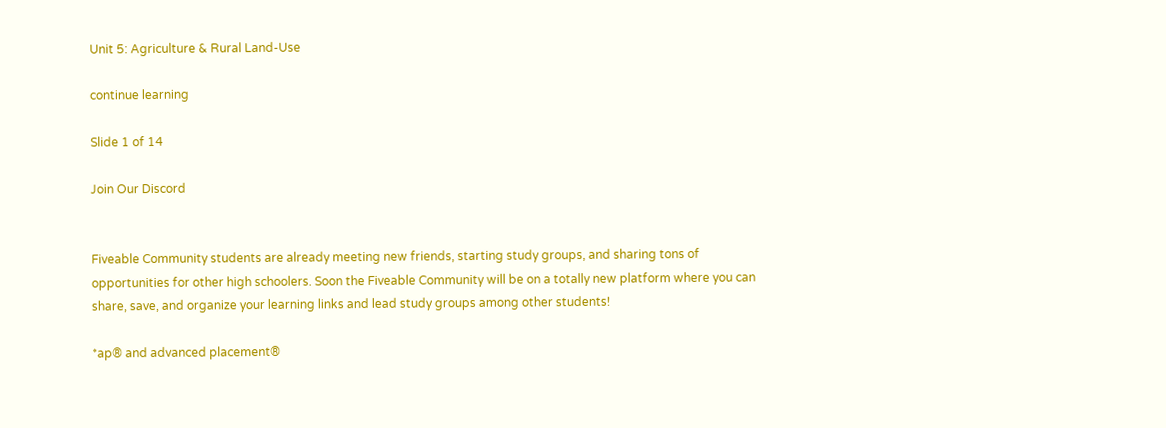Unit 5: Agriculture & Rural Land-Use

continue learning

Slide 1 of 14

Join Our Discord


Fiveable Community students are already meeting new friends, starting study groups, and sharing tons of opportunities for other high schoolers. Soon the Fiveable Community will be on a totally new platform where you can share, save, and organize your learning links and lead study groups among other students!

*ap® and advanced placement®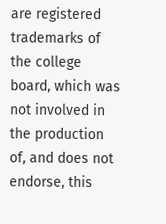are registered trademarks of the college board, which was not involved in the production of, and does not endorse, this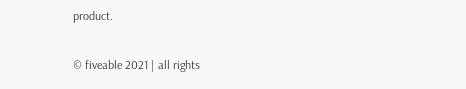product.

© fiveable 2021 | all rights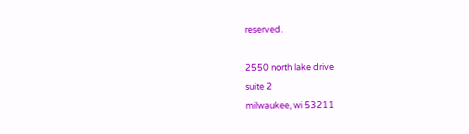reserved.

2550 north lake drive
suite 2
milwaukee, wi 53211